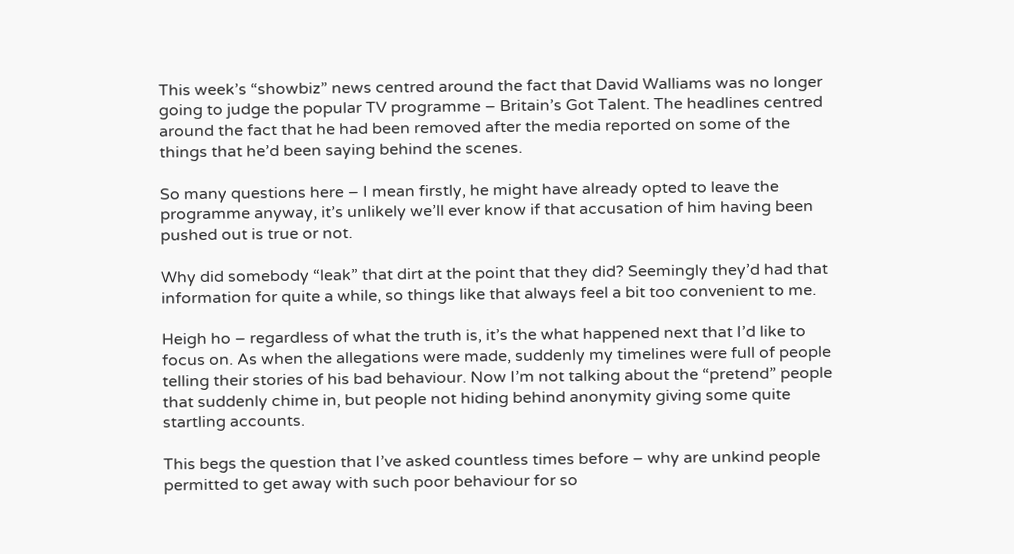This week’s “showbiz” news centred around the fact that David Walliams was no longer going to judge the popular TV programme – Britain’s Got Talent. The headlines centred around the fact that he had been removed after the media reported on some of the things that he’d been saying behind the scenes.

So many questions here – I mean firstly, he might have already opted to leave the programme anyway, it’s unlikely we’ll ever know if that accusation of him having been pushed out is true or not.

Why did somebody “leak” that dirt at the point that they did? Seemingly they’d had that information for quite a while, so things like that always feel a bit too convenient to me.

Heigh ho – regardless of what the truth is, it’s the what happened next that I’d like to focus on. As when the allegations were made, suddenly my timelines were full of people telling their stories of his bad behaviour. Now I’m not talking about the “pretend” people that suddenly chime in, but people not hiding behind anonymity giving some quite startling accounts.

This begs the question that I’ve asked countless times before – why are unkind people permitted to get away with such poor behaviour for so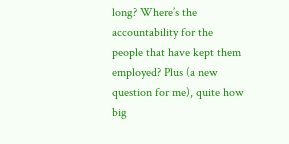long? Where’s the accountability for the people that have kept them employed? Plus (a new question for me), quite how big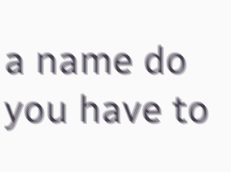a name do you have to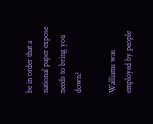be in order that a national paper expose needs to bring you down?

Walliams was employed by people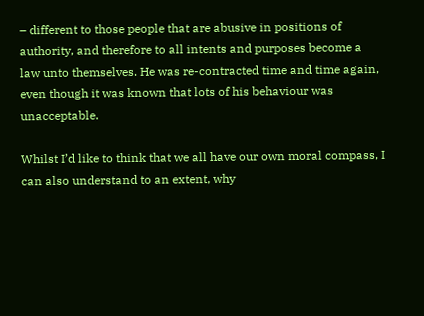– different to those people that are abusive in positions of authority, and therefore to all intents and purposes become a law unto themselves. He was re-contracted time and time again, even though it was known that lots of his behaviour was unacceptable.

Whilst I’d like to think that we all have our own moral compass, I can also understand to an extent, why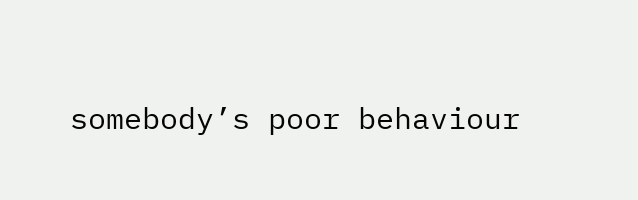somebody’s poor behaviour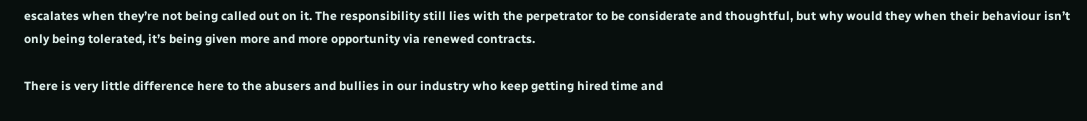escalates when they’re not being called out on it. The responsibility still lies with the perpetrator to be considerate and thoughtful, but why would they when their behaviour isn’t only being tolerated, it’s being given more and more opportunity via renewed contracts.

There is very little difference here to the abusers and bullies in our industry who keep getting hired time and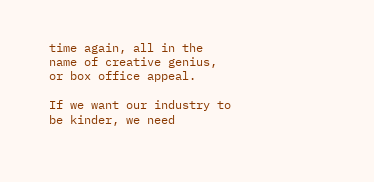time again, all in the name of creative genius, or box office appeal.

If we want our industry to be kinder, we need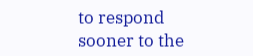to respond sooner to the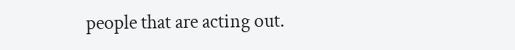people that are acting out.